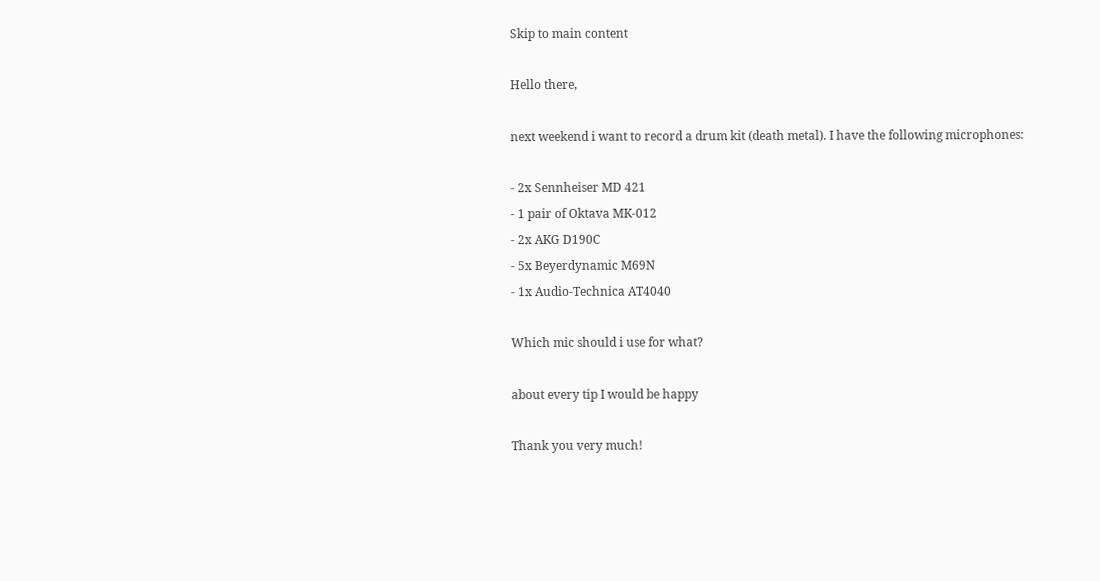Skip to main content

Hello there,

next weekend i want to record a drum kit (death metal). I have the following microphones:

- 2x Sennheiser MD 421
- 1 pair of Oktava MK-012
- 2x AKG D190C
- 5x Beyerdynamic M69N
- 1x Audio-Technica AT4040

Which mic should i use for what?

about every tip I would be happy

Thank you very much!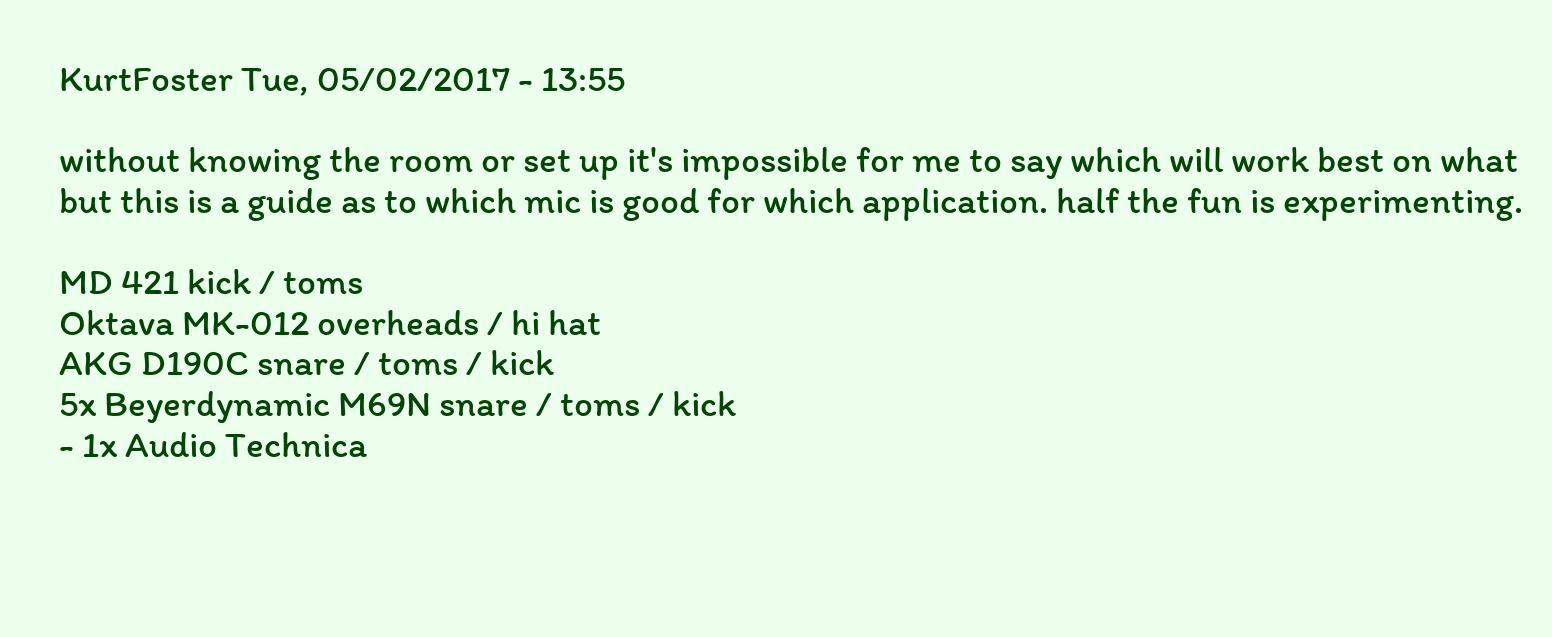KurtFoster Tue, 05/02/2017 - 13:55

without knowing the room or set up it's impossible for me to say which will work best on what but this is a guide as to which mic is good for which application. half the fun is experimenting.

MD 421 kick / toms
Oktava MK-012 overheads / hi hat
AKG D190C snare / toms / kick
5x Beyerdynamic M69N snare / toms / kick
- 1x Audio Technica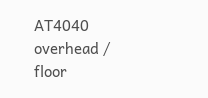AT4040 overhead / floor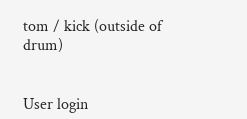tom / kick (outside of drum)


User login